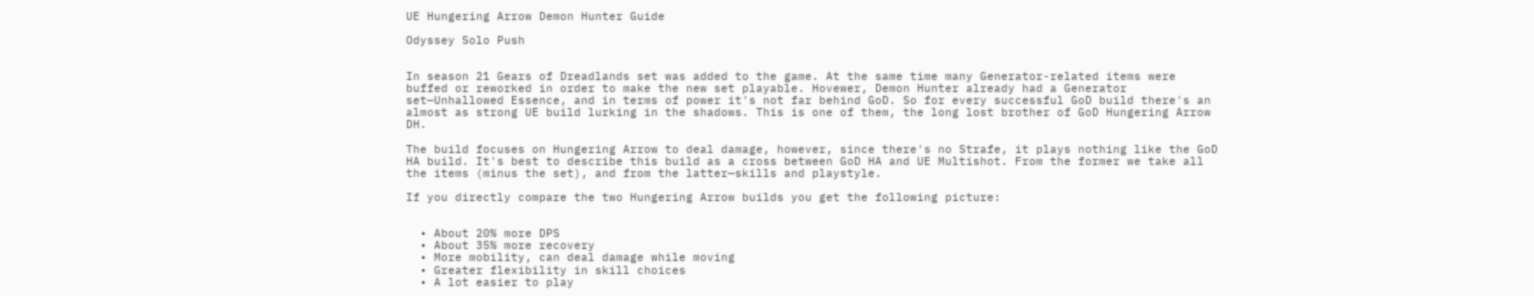UE Hungering Arrow Demon Hunter Guide

Odyssey Solo Push


In season 21 Gears of Dreadlands set was added to the game. At the same time many Generator-related items were buffed or reworked in order to make the new set playable. Hovewer, Demon Hunter already had a Generator set—Unhallowed Essence, and in terms of power it's not far behind GoD. So for every successful GoD build there's an almost as strong UE build lurking in the shadows. This is one of them, the long lost brother of GoD Hungering Arrow DH.

The build focuses on Hungering Arrow to deal damage, however, since there's no Strafe, it plays nothing like the GoD HA build. It's best to describe this build as a cross between GoD HA and UE Multishot. From the former we take all the items (minus the set), and from the latter—skills and playstyle.

If you directly compare the two Hungering Arrow builds you get the following picture:


  • About 20% more DPS
  • About 35% more recovery
  • More mobility, can deal damage while moving
  • Greater flexibility in skill choices
  • A lot easier to play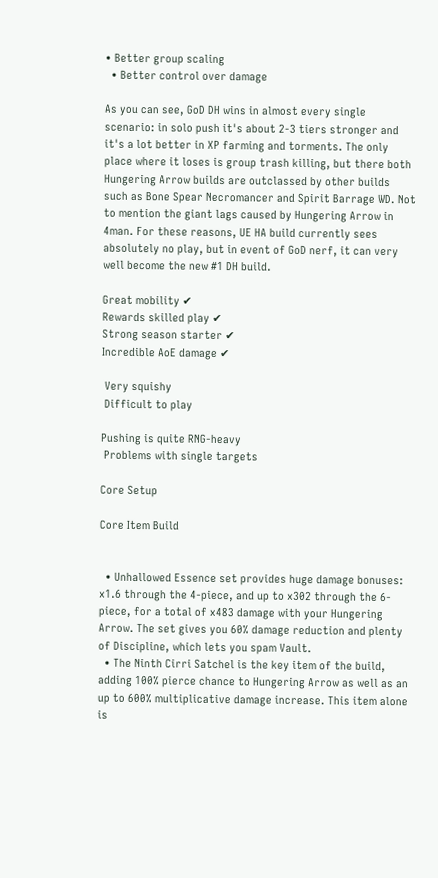• Better group scaling
  • Better control over damage

As you can see, GoD DH wins in almost every single scenario: in solo push it's about 2-3 tiers stronger and it's a lot better in XP farming and torments. The only place where it loses is group trash killing, but there both Hungering Arrow builds are outclassed by other builds such as Bone Spear Necromancer and Spirit Barrage WD. Not to mention the giant lags caused by Hungering Arrow in 4man. For these reasons, UE HA build currently sees absolutely no play, but in event of GoD nerf, it can very well become the new #1 DH build.

Great mobility ✔
Rewards skilled play ✔
Strong season starter ✔
Incredible AoE damage ✔

 Very squishy
 Difficult to play

Pushing is quite RNG-heavy
 Problems with single targets

Core Setup

Core Item Build


  • Unhallowed Essence set provides huge damage bonuses: x1.6 through the 4-piece, and up to x302 through the 6-piece, for a total of x483 damage with your Hungering Arrow. The set gives you 60% damage reduction and plenty of Discipline, which lets you spam Vault.
  • The Ninth Cirri Satchel is the key item of the build, adding 100% pierce chance to Hungering Arrow as well as an up to 600% multiplicative damage increase. This item alone is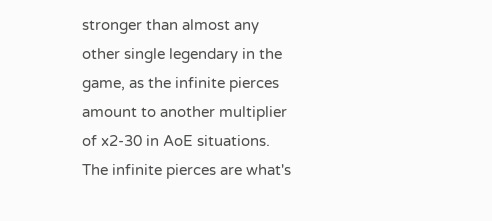stronger than almost any other single legendary in the game, as the infinite pierces amount to another multiplier of x2-30 in AoE situations. The infinite pierces are what's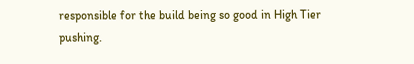responsible for the build being so good in High Tier pushing.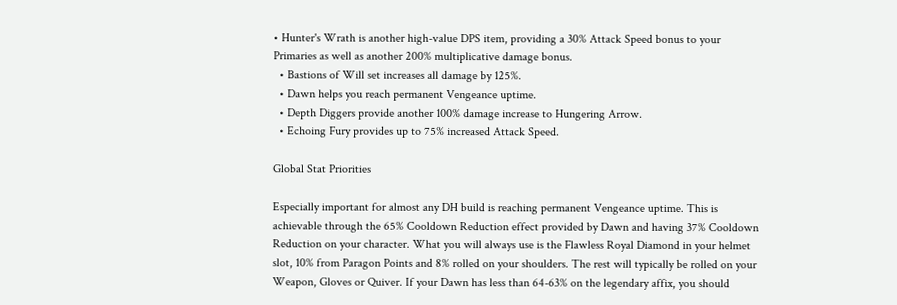• Hunter's Wrath is another high-value DPS item, providing a 30% Attack Speed bonus to your Primaries as well as another 200% multiplicative damage bonus.
  • Bastions of Will set increases all damage by 125%.
  • Dawn helps you reach permanent Vengeance uptime.
  • Depth Diggers provide another 100% damage increase to Hungering Arrow.
  • Echoing Fury provides up to 75% increased Attack Speed.

Global Stat Priorities

Especially important for almost any DH build is reaching permanent Vengeance uptime. This is achievable through the 65% Cooldown Reduction effect provided by Dawn and having 37% Cooldown Reduction on your character. What you will always use is the Flawless Royal Diamond in your helmet slot, 10% from Paragon Points and 8% rolled on your shoulders. The rest will typically be rolled on your Weapon, Gloves or Quiver. If your Dawn has less than 64-63% on the legendary affix, you should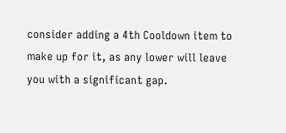consider adding a 4th Cooldown item to make up for it, as any lower will leave you with a significant gap.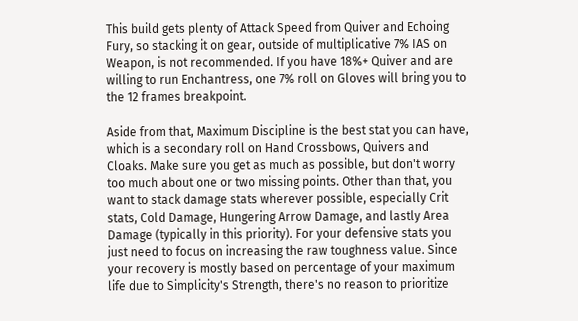This build gets plenty of Attack Speed from Quiver and Echoing Fury, so stacking it on gear, outside of multiplicative 7% IAS on Weapon, is not recommended. If you have 18%+ Quiver and are willing to run Enchantress, one 7% roll on Gloves will bring you to the 12 frames breakpoint.

Aside from that, Maximum Discipline is the best stat you can have, which is a secondary roll on Hand Crossbows, Quivers and Cloaks. Make sure you get as much as possible, but don't worry too much about one or two missing points. Other than that, you want to stack damage stats wherever possible, especially Crit stats, Cold Damage, Hungering Arrow Damage, and lastly Area Damage (typically in this priority). For your defensive stats you just need to focus on increasing the raw toughness value. Since your recovery is mostly based on percentage of your maximum life due to Simplicity's Strength, there's no reason to prioritize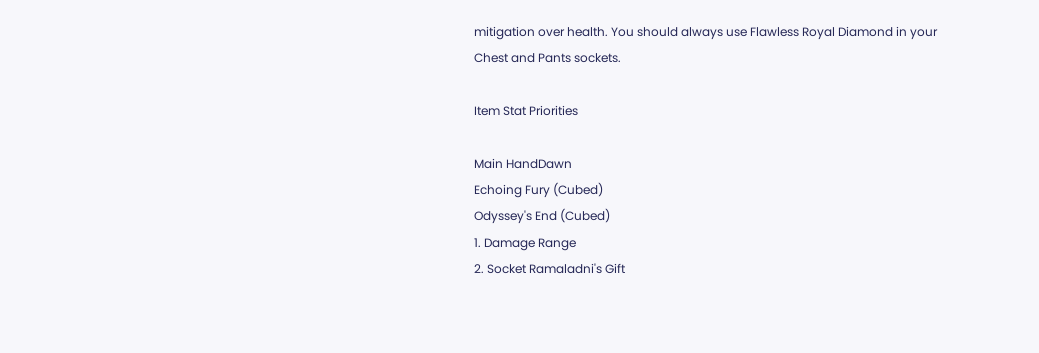mitigation over health. You should always use Flawless Royal Diamond in your Chest and Pants sockets.

Item Stat Priorities

Main HandDawn
Echoing Fury (Cubed)
Odyssey's End (Cubed)
1. Damage Range
2. Socket Ramaladni's Gift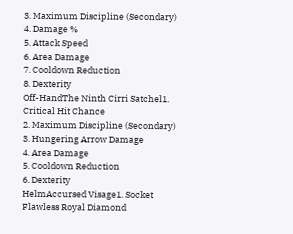3. Maximum Discipline (Secondary)
4. Damage %
5. Attack Speed
6. Area Damage
7. Cooldown Reduction
8. Dexterity
Off-HandThe Ninth Cirri Satchel1. Critical Hit Chance
2. Maximum Discipline (Secondary)
3. Hungering Arrow Damage
4. Area Damage
5. Cooldown Reduction
6. Dexterity
HelmAccursed Visage1. Socket Flawless Royal Diamond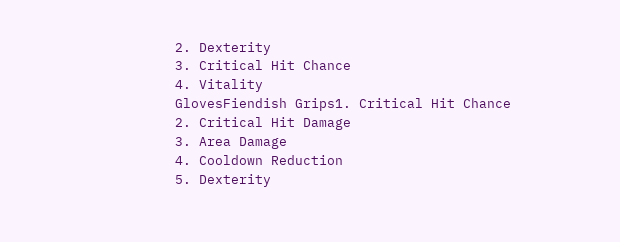2. Dexterity
3. Critical Hit Chance
4. Vitality
GlovesFiendish Grips1. Critical Hit Chance
2. Critical Hit Damage
3. Area Damage
4. Cooldown Reduction
5. Dexterity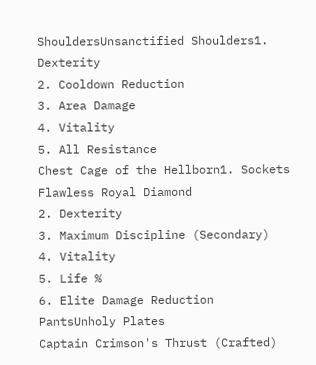ShouldersUnsanctified Shoulders1. Dexterity
2. Cooldown Reduction
3. Area Damage
4. Vitality
5. All Resistance
Chest Cage of the Hellborn1. Sockets Flawless Royal Diamond
2. Dexterity
3. Maximum Discipline (Secondary)
4. Vitality
5. Life %
6. Elite Damage Reduction
PantsUnholy Plates
Captain Crimson's Thrust (Crafted)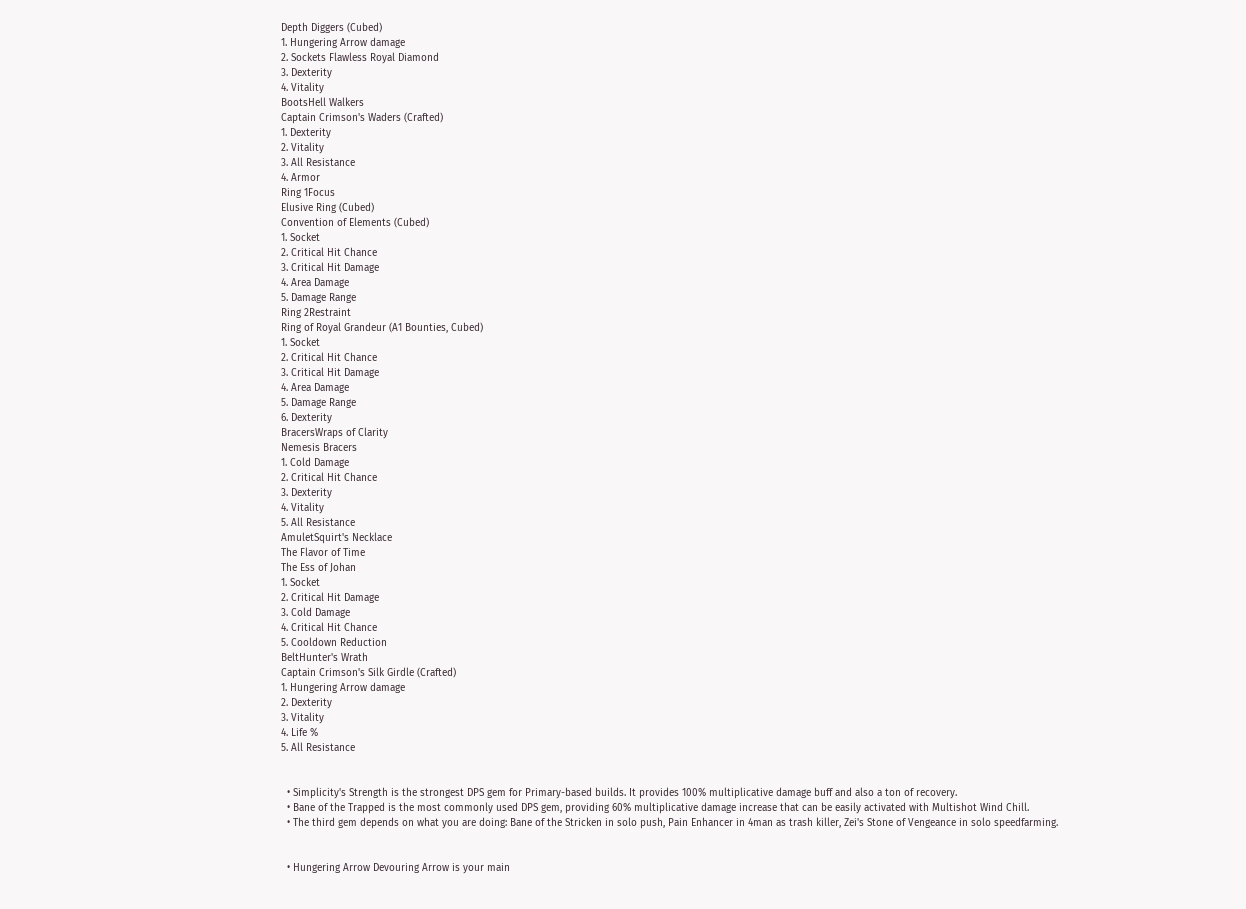Depth Diggers (Cubed)
1. Hungering Arrow damage
2. Sockets Flawless Royal Diamond
3. Dexterity
4. Vitality
BootsHell Walkers
Captain Crimson's Waders (Crafted)
1. Dexterity
2. Vitality
3. All Resistance
4. Armor
Ring 1Focus
Elusive Ring (Cubed)
Convention of Elements (Cubed)
1. Socket
2. Critical Hit Chance
3. Critical Hit Damage
4. Area Damage
5. Damage Range
Ring 2Restraint
Ring of Royal Grandeur (A1 Bounties, Cubed)
1. Socket
2. Critical Hit Chance
3. Critical Hit Damage
4. Area Damage
5. Damage Range
6. Dexterity
BracersWraps of Clarity
Nemesis Bracers
1. Cold Damage
2. Critical Hit Chance
3. Dexterity
4. Vitality
5. All Resistance
AmuletSquirt's Necklace
The Flavor of Time
The Ess of Johan
1. Socket
2. Critical Hit Damage
3. Cold Damage
4. Critical Hit Chance
5. Cooldown Reduction
BeltHunter's Wrath
Captain Crimson's Silk Girdle (Crafted)
1. Hungering Arrow damage
2. Dexterity
3. Vitality
4. Life %
5. All Resistance


  • Simplicity's Strength is the strongest DPS gem for Primary-based builds. It provides 100% multiplicative damage buff and also a ton of recovery.
  • Bane of the Trapped is the most commonly used DPS gem, providing 60% multiplicative damage increase that can be easily activated with Multishot Wind Chill.
  • The third gem depends on what you are doing: Bane of the Stricken in solo push, Pain Enhancer in 4man as trash killer, Zei's Stone of Vengeance in solo speedfarming.


  • Hungering Arrow Devouring Arrow is your main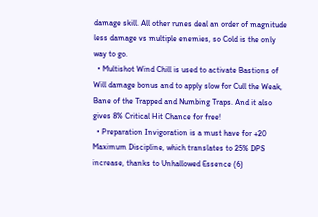damage skill. All other runes deal an order of magnitude less damage vs multiple enemies, so Cold is the only way to go.
  • Multishot Wind Chill is used to activate Bastions of Will damage bonus and to apply slow for Cull the Weak, Bane of the Trapped and Numbing Traps. And it also gives 8% Critical Hit Chance for free!
  • Preparation Invigoration is a must have for +20 Maximum Discipline, which translates to 25% DPS increase, thanks to Unhallowed Essence (6)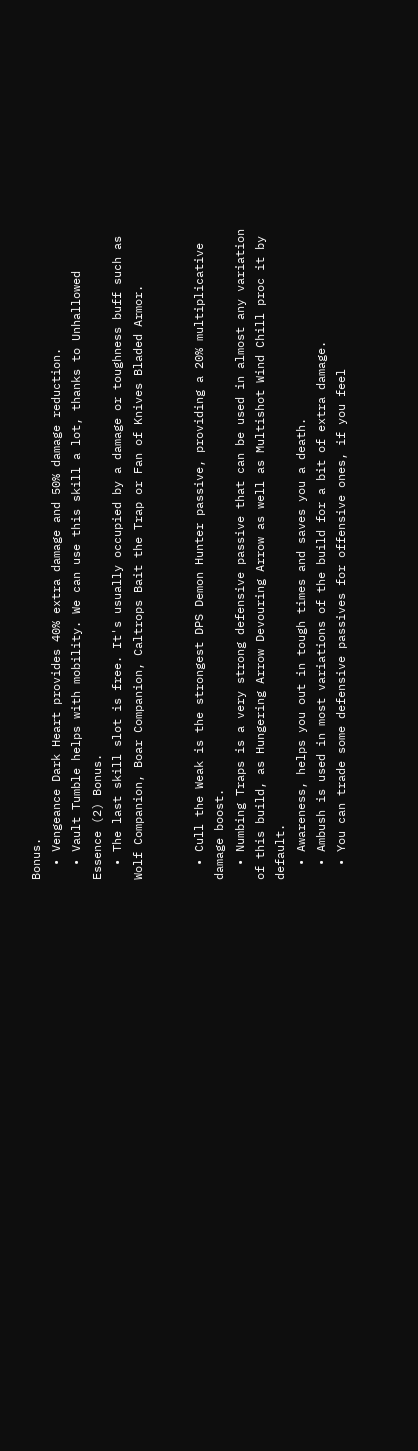Bonus.
  • Vengeance Dark Heart provides 40% extra damage and 50% damage reduction.
  • Vault Tumble helps with mobility. We can use this skill a lot, thanks to Unhallowed Essence (2) Bonus.
  • The last skill slot is free. It's usually occupied by a damage or toughness buff such as Wolf Companion, Boar Companion, Caltrops Bait the Trap or Fan of Knives Bladed Armor.


  • Cull the Weak is the strongest DPS Demon Hunter passive, providing a 20% multiplicative damage boost.
  • Numbing Traps is a very strong defensive passive that can be used in almost any variation of this build, as Hungering Arrow Devouring Arrow as well as Multishot Wind Chill proc it by default.
  • Awareness, helps you out in tough times and saves you a death.
  • Ambush is used in most variations of the build for a bit of extra damage.
  • You can trade some defensive passives for offensive ones, if you feel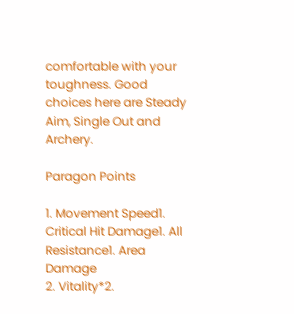comfortable with your toughness. Good choices here are Steady Aim, Single Out and Archery.

Paragon Points

1. Movement Speed1. Critical Hit Damage1. All Resistance1. Area Damage
2. Vitality*2.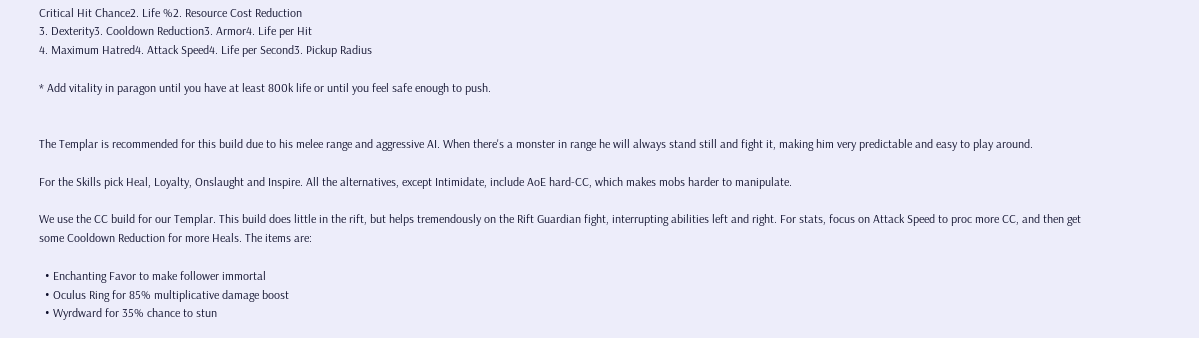Critical Hit Chance2. Life %2. Resource Cost Reduction
3. Dexterity3. Cooldown Reduction3. Armor4. Life per Hit
4. Maximum Hatred4. Attack Speed4. Life per Second3. Pickup Radius

* Add vitality in paragon until you have at least 800k life or until you feel safe enough to push.


The Templar is recommended for this build due to his melee range and aggressive AI. When there's a monster in range he will always stand still and fight it, making him very predictable and easy to play around.

For the Skills pick Heal, Loyalty, Onslaught and Inspire. All the alternatives, except Intimidate, include AoE hard-CC, which makes mobs harder to manipulate.

We use the CC build for our Templar. This build does little in the rift, but helps tremendously on the Rift Guardian fight, interrupting abilities left and right. For stats, focus on Attack Speed to proc more CC, and then get some Cooldown Reduction for more Heals. The items are:

  • Enchanting Favor to make follower immortal
  • Oculus Ring for 85% multiplicative damage boost
  • Wyrdward for 35% chance to stun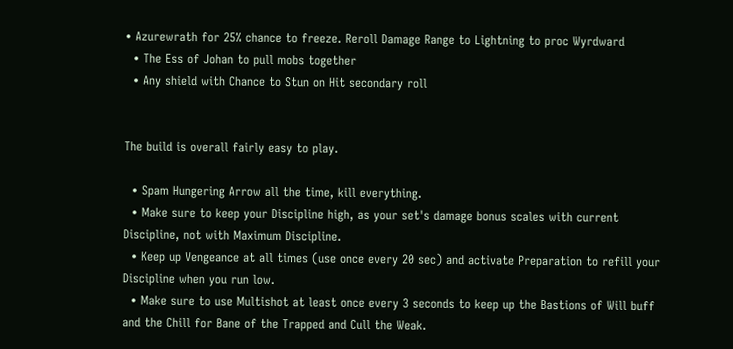• Azurewrath for 25% chance to freeze. Reroll Damage Range to Lightning to proc Wyrdward
  • The Ess of Johan to pull mobs together
  • Any shield with Chance to Stun on Hit secondary roll


The build is overall fairly easy to play.

  • Spam Hungering Arrow all the time, kill everything.
  • Make sure to keep your Discipline high, as your set's damage bonus scales with current Discipline, not with Maximum Discipline.
  • Keep up Vengeance at all times (use once every 20 sec) and activate Preparation to refill your Discipline when you run low.
  • Make sure to use Multishot at least once every 3 seconds to keep up the Bastions of Will buff and the Chill for Bane of the Trapped and Cull the Weak.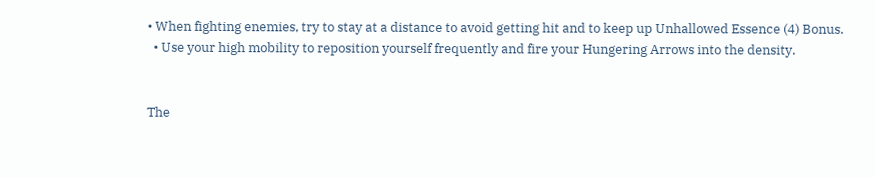• When fighting enemies, try to stay at a distance to avoid getting hit and to keep up Unhallowed Essence (4) Bonus.
  • Use your high mobility to reposition yourself frequently and fire your Hungering Arrows into the density.


The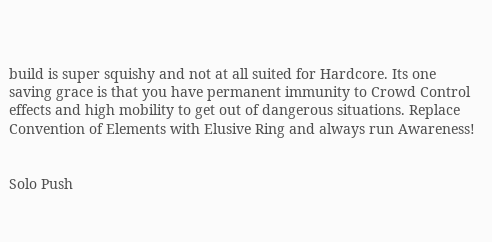build is super squishy and not at all suited for Hardcore. Its one saving grace is that you have permanent immunity to Crowd Control effects and high mobility to get out of dangerous situations. Replace Convention of Elements with Elusive Ring and always run Awareness!


Solo Push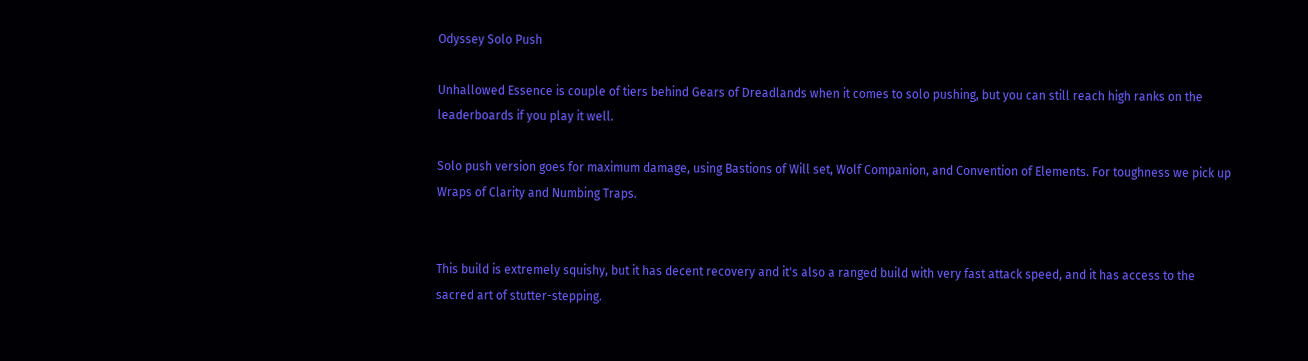Odyssey Solo Push

Unhallowed Essence is couple of tiers behind Gears of Dreadlands when it comes to solo pushing, but you can still reach high ranks on the leaderboards if you play it well.

Solo push version goes for maximum damage, using Bastions of Will set, Wolf Companion, and Convention of Elements. For toughness we pick up Wraps of Clarity and Numbing Traps.


This build is extremely squishy, but it has decent recovery and it's also a ranged build with very fast attack speed, and it has access to the sacred art of stutter-stepping.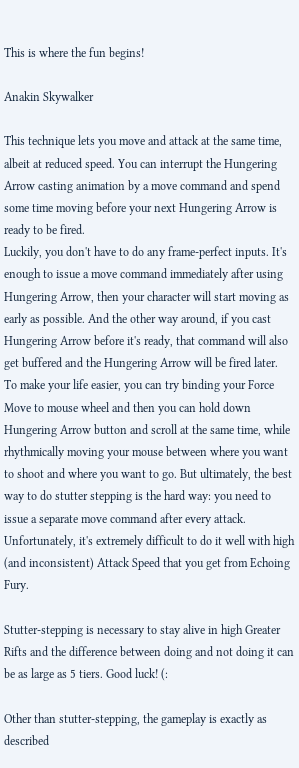This is where the fun begins!

Anakin Skywalker

This technique lets you move and attack at the same time, albeit at reduced speed. You can interrupt the Hungering Arrow casting animation by a move command and spend some time moving before your next Hungering Arrow is ready to be fired.
Luckily, you don't have to do any frame-perfect inputs. It's enough to issue a move command immediately after using Hungering Arrow, then your character will start moving as early as possible. And the other way around, if you cast Hungering Arrow before it's ready, that command will also get buffered and the Hungering Arrow will be fired later.
To make your life easier, you can try binding your Force Move to mouse wheel and then you can hold down Hungering Arrow button and scroll at the same time, while rhythmically moving your mouse between where you want to shoot and where you want to go. But ultimately, the best way to do stutter stepping is the hard way: you need to issue a separate move command after every attack. Unfortunately, it's extremely difficult to do it well with high (and inconsistent) Attack Speed that you get from Echoing Fury.

Stutter-stepping is necessary to stay alive in high Greater Rifts and the difference between doing and not doing it can be as large as 5 tiers. Good luck! (:

Other than stutter-stepping, the gameplay is exactly as described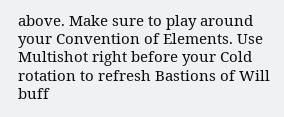above. Make sure to play around your Convention of Elements. Use Multishot right before your Cold rotation to refresh Bastions of Will buff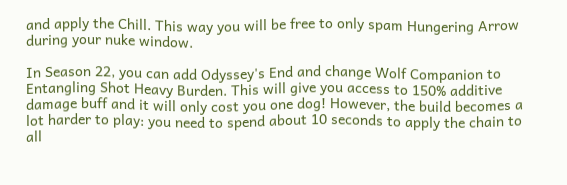and apply the Chill. This way you will be free to only spam Hungering Arrow during your nuke window.

In Season 22, you can add Odyssey's End and change Wolf Companion to Entangling Shot Heavy Burden. This will give you access to 150% additive damage buff and it will only cost you one dog! However, the build becomes a lot harder to play: you need to spend about 10 seconds to apply the chain to all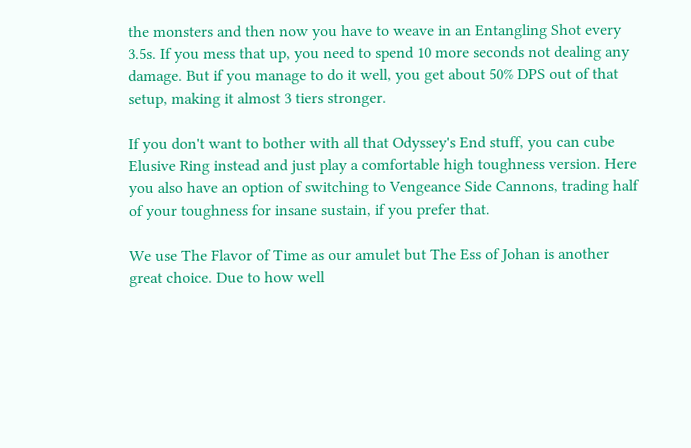the monsters and then now you have to weave in an Entangling Shot every 3.5s. If you mess that up, you need to spend 10 more seconds not dealing any damage. But if you manage to do it well, you get about 50% DPS out of that setup, making it almost 3 tiers stronger.

If you don't want to bother with all that Odyssey's End stuff, you can cube Elusive Ring instead and just play a comfortable high toughness version. Here you also have an option of switching to Vengeance Side Cannons, trading half of your toughness for insane sustain, if you prefer that.

We use The Flavor of Time as our amulet but The Ess of Johan is another great choice. Due to how well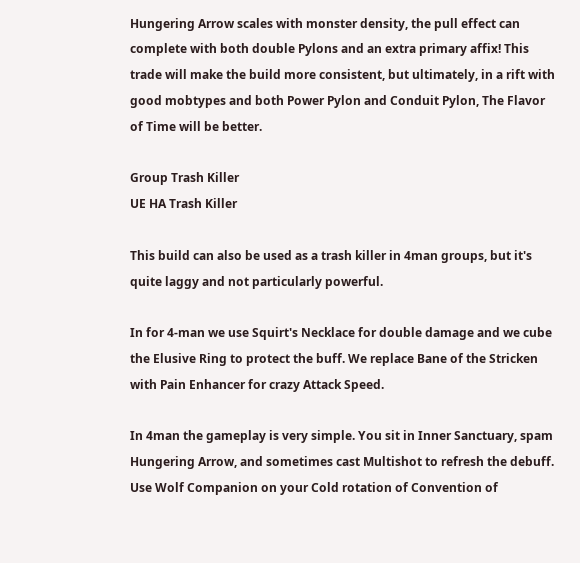Hungering Arrow scales with monster density, the pull effect can complete with both double Pylons and an extra primary affix! This trade will make the build more consistent, but ultimately, in a rift with good mobtypes and both Power Pylon and Conduit Pylon, The Flavor of Time will be better.

Group Trash Killer
UE HA Trash Killer

This build can also be used as a trash killer in 4man groups, but it's quite laggy and not particularly powerful.

In for 4-man we use Squirt's Necklace for double damage and we cube the Elusive Ring to protect the buff. We replace Bane of the Stricken with Pain Enhancer for crazy Attack Speed.

In 4man the gameplay is very simple. You sit in Inner Sanctuary, spam Hungering Arrow, and sometimes cast Multishot to refresh the debuff. Use Wolf Companion on your Cold rotation of Convention of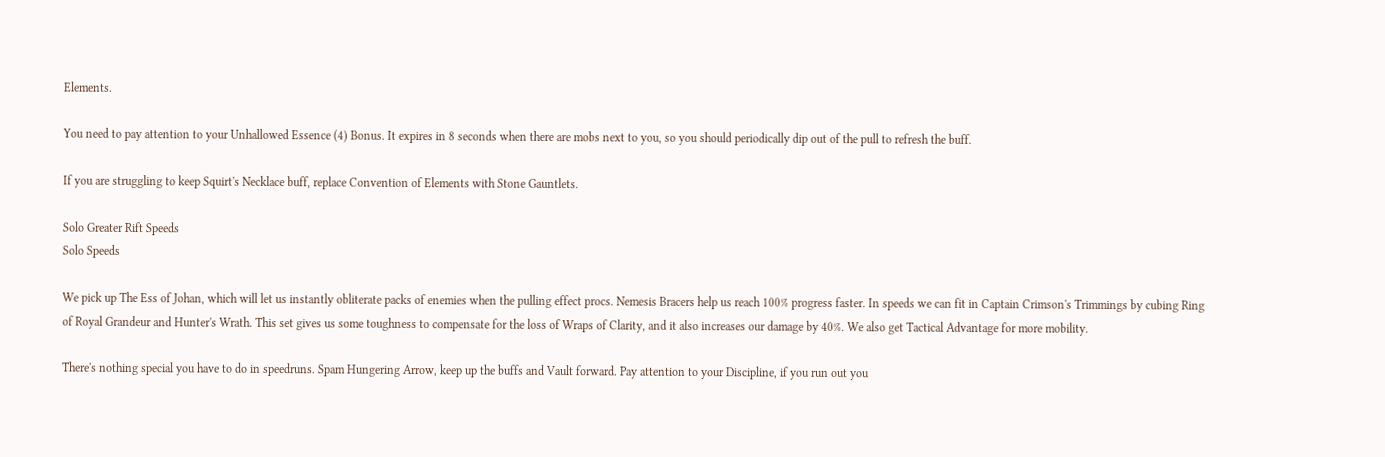Elements.

You need to pay attention to your Unhallowed Essence (4) Bonus. It expires in 8 seconds when there are mobs next to you, so you should periodically dip out of the pull to refresh the buff.

If you are struggling to keep Squirt's Necklace buff, replace Convention of Elements with Stone Gauntlets.

Solo Greater Rift Speeds
Solo Speeds

We pick up The Ess of Johan, which will let us instantly obliterate packs of enemies when the pulling effect procs. Nemesis Bracers help us reach 100% progress faster. In speeds we can fit in Captain Crimson's Trimmings by cubing Ring of Royal Grandeur and Hunter's Wrath. This set gives us some toughness to compensate for the loss of Wraps of Clarity, and it also increases our damage by 40%. We also get Tactical Advantage for more mobility.

There's nothing special you have to do in speedruns. Spam Hungering Arrow, keep up the buffs and Vault forward. Pay attention to your Discipline, if you run out you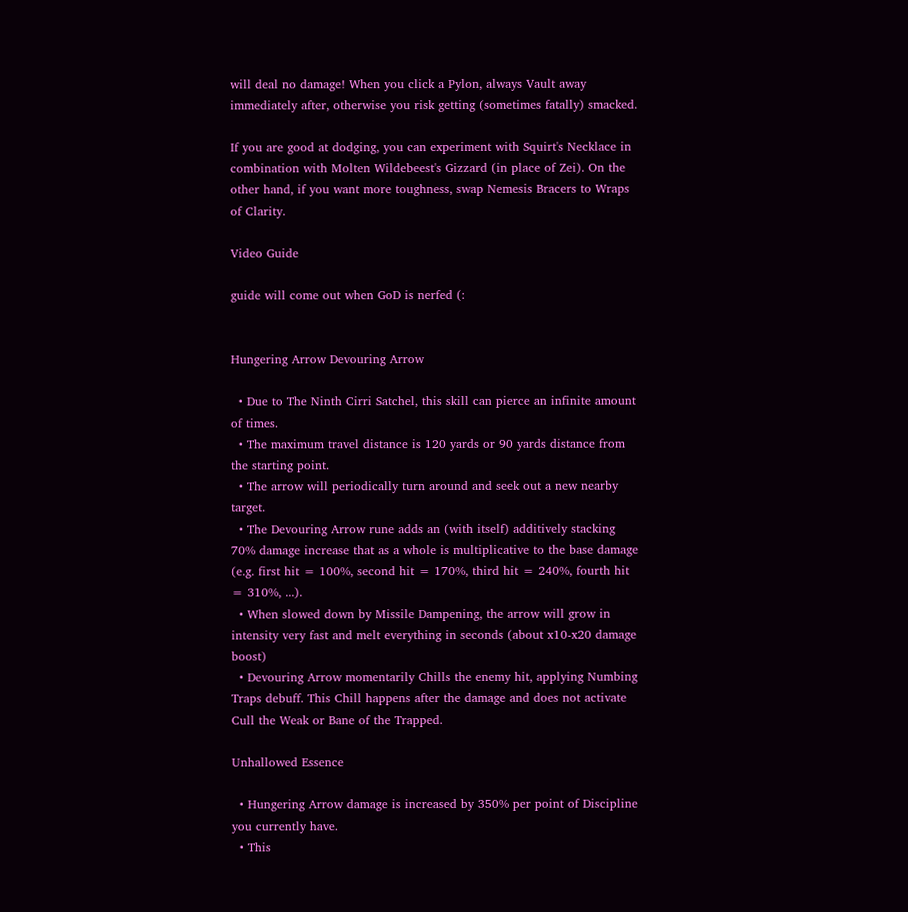will deal no damage! When you click a Pylon, always Vault away immediately after, otherwise you risk getting (sometimes fatally) smacked.

If you are good at dodging, you can experiment with Squirt's Necklace in combination with Molten Wildebeest's Gizzard (in place of Zei). On the other hand, if you want more toughness, swap Nemesis Bracers to Wraps of Clarity.

Video Guide

guide will come out when GoD is nerfed (:


Hungering Arrow Devouring Arrow

  • Due to The Ninth Cirri Satchel, this skill can pierce an infinite amount of times.
  • The maximum travel distance is 120 yards or 90 yards distance from the starting point.
  • The arrow will periodically turn around and seek out a new nearby target.
  • The Devouring Arrow rune adds an (with itself) additively stacking 70% damage increase that as a whole is multiplicative to the base damage (e.g. first hit = 100%, second hit = 170%, third hit = 240%, fourth hit = 310%, ...).
  • When slowed down by Missile Dampening, the arrow will grow in intensity very fast and melt everything in seconds (about x10-x20 damage boost)
  • Devouring Arrow momentarily Chills the enemy hit, applying Numbing Traps debuff. This Chill happens after the damage and does not activate Cull the Weak or Bane of the Trapped.

Unhallowed Essence

  • Hungering Arrow damage is increased by 350% per point of Discipline you currently have.
  • This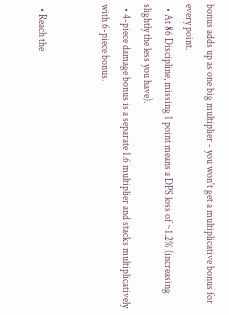bonus adds up as one big multiplier - you won't get a multiplicative bonus for every point.
  • At 86 Discipline, missing 1 point means a DPS loss of ~1.2% (increasing slightly the less you have).
  • 4-piece damage bonus is a separate 1.6 multiplier and stacks multiplicatively with 6-piece bonus.


  • Reach the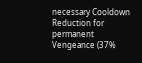necessary Cooldown Reduction for permanent Vengeance (37%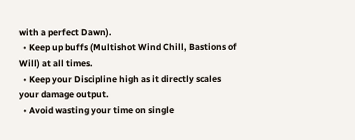with a perfect Dawn).
  • Keep up buffs (Multishot Wind Chill, Bastions of Will) at all times.
  • Keep your Discipline high as it directly scales your damage output.
  • Avoid wasting your time on single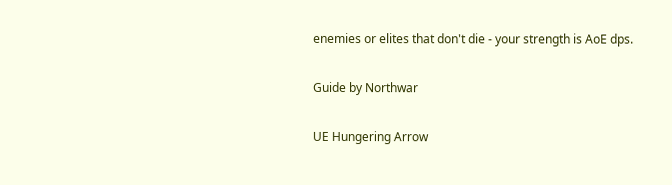enemies or elites that don't die - your strength is AoE dps.

Guide by Northwar

UE Hungering Arrow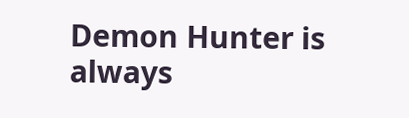Demon Hunter is always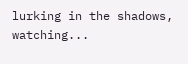lurking in the shadows, watching...